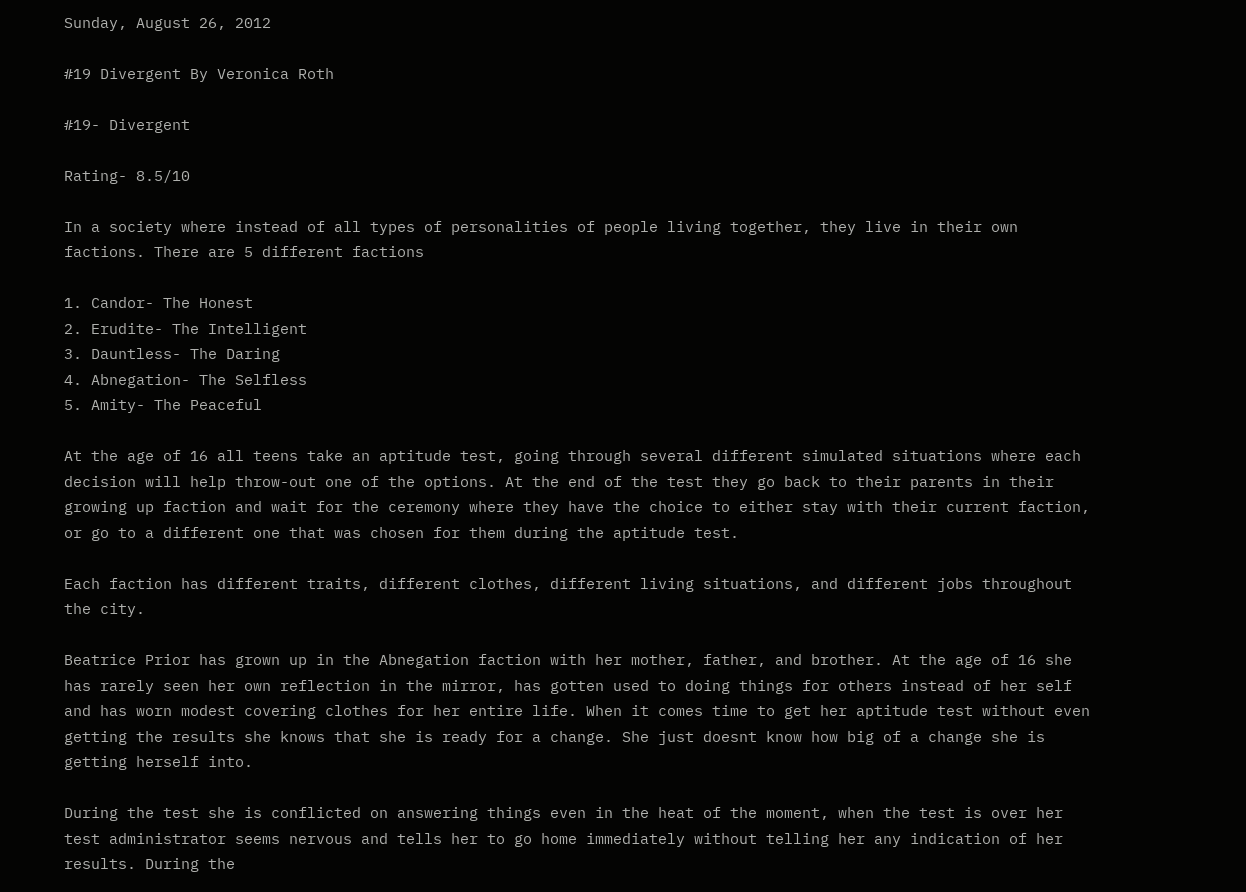Sunday, August 26, 2012

#19 Divergent By Veronica Roth

#19- Divergent

Rating- 8.5/10

In a society where instead of all types of personalities of people living together, they live in their own factions. There are 5 different factions

1. Candor- The Honest
2. Erudite- The Intelligent
3. Dauntless- The Daring
4. Abnegation- The Selfless
5. Amity- The Peaceful

At the age of 16 all teens take an aptitude test, going through several different simulated situations where each decision will help throw-out one of the options. At the end of the test they go back to their parents in their growing up faction and wait for the ceremony where they have the choice to either stay with their current faction, or go to a different one that was chosen for them during the aptitude test.

Each faction has different traits, different clothes, different living situations, and different jobs throughout the city.

Beatrice Prior has grown up in the Abnegation faction with her mother, father, and brother. At the age of 16 she has rarely seen her own reflection in the mirror, has gotten used to doing things for others instead of her self and has worn modest covering clothes for her entire life. When it comes time to get her aptitude test without even getting the results she knows that she is ready for a change. She just doesnt know how big of a change she is getting herself into.

During the test she is conflicted on answering things even in the heat of the moment, when the test is over her test administrator seems nervous and tells her to go home immediately without telling her any indication of her results. During the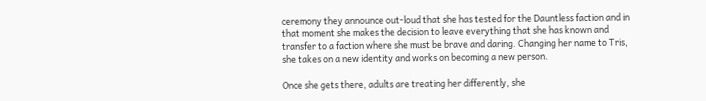ceremony they announce out-loud that she has tested for the Dauntless faction and in that moment she makes the decision to leave everything that she has known and transfer to a faction where she must be brave and daring. Changing her name to Tris, she takes on a new identity and works on becoming a new person.

Once she gets there, adults are treating her differently, she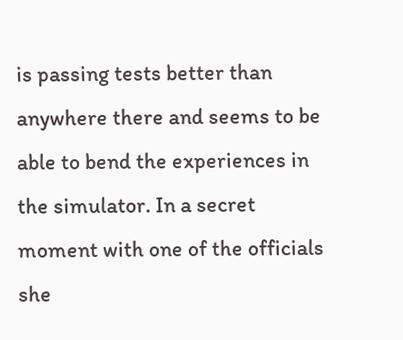is passing tests better than anywhere there and seems to be able to bend the experiences in the simulator. In a secret moment with one of the officials she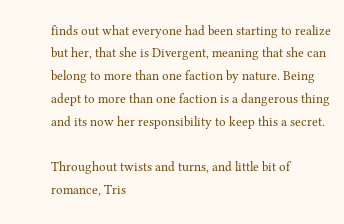finds out what everyone had been starting to realize but her, that she is Divergent, meaning that she can belong to more than one faction by nature. Being adept to more than one faction is a dangerous thing and its now her responsibility to keep this a secret.

Throughout twists and turns, and little bit of romance, Tris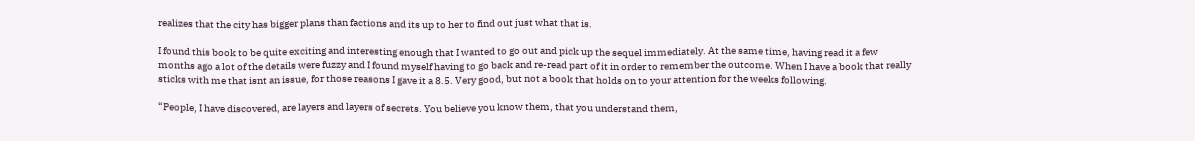realizes that the city has bigger plans than factions and its up to her to find out just what that is.

I found this book to be quite exciting and interesting enough that I wanted to go out and pick up the sequel immediately. At the same time, having read it a few months ago a lot of the details were fuzzy and I found myself having to go back and re-read part of it in order to remember the outcome. When I have a book that really sticks with me that isnt an issue, for those reasons I gave it a 8.5. Very good, but not a book that holds on to your attention for the weeks following.

“People, I have discovered, are layers and layers of secrets. You believe you know them, that you understand them,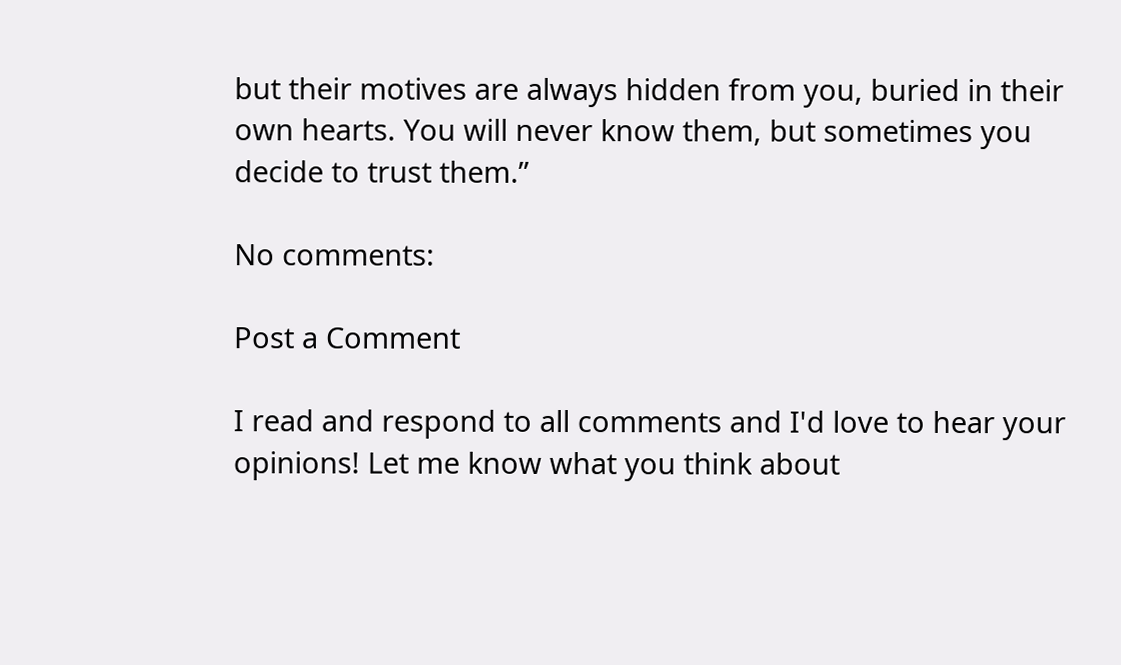but their motives are always hidden from you, buried in their own hearts. You will never know them, but sometimes you decide to trust them.”

No comments:

Post a Comment

I read and respond to all comments and I'd love to hear your opinions! Let me know what you think about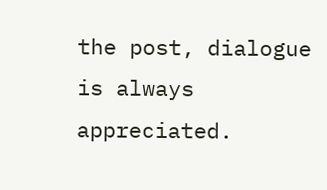the post, dialogue is always appreciated.